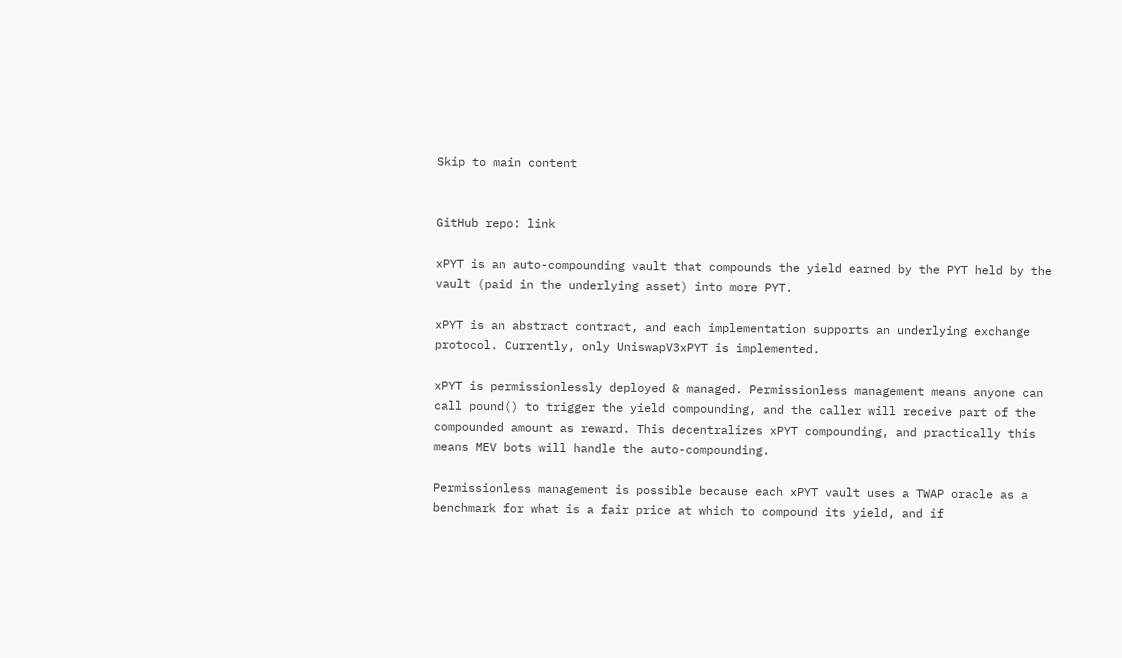Skip to main content


GitHub repo: link

xPYT is an auto-compounding vault that compounds the yield earned by the PYT held by the vault (paid in the underlying asset) into more PYT.

xPYT is an abstract contract, and each implementation supports an underlying exchange protocol. Currently, only UniswapV3xPYT is implemented.

xPYT is permissionlessly deployed & managed. Permissionless management means anyone can call pound() to trigger the yield compounding, and the caller will receive part of the compounded amount as reward. This decentralizes xPYT compounding, and practically this means MEV bots will handle the auto-compounding.

Permissionless management is possible because each xPYT vault uses a TWAP oracle as a benchmark for what is a fair price at which to compound its yield, and if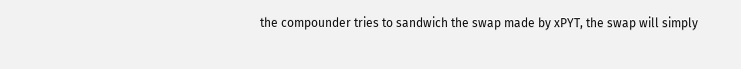the compounder tries to sandwich the swap made by xPYT, the swap will simply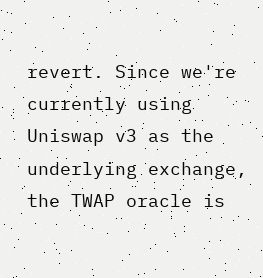revert. Since we're currently using Uniswap v3 as the underlying exchange, the TWAP oracle is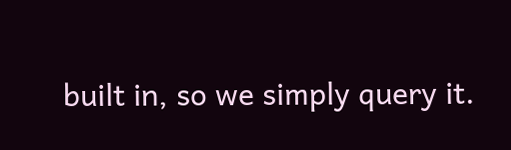built in, so we simply query it.